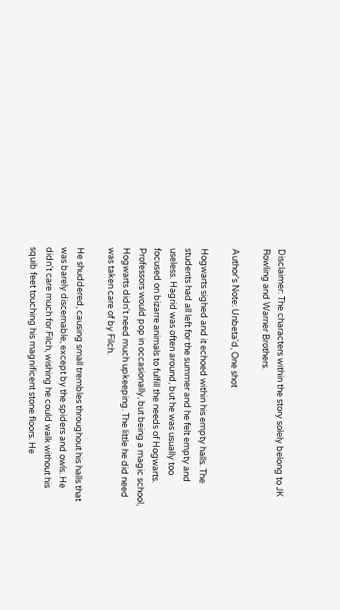Disclaimer: The characters within the story solely belong to JK Rowling and Warner Brothers.

Author's Note: Unbeta'd, One shot

Hogwarts sighed and it echoed within his empty halls. The students had all left for the summer and he felt empty and useless. Hagrid was often around, but he was usually too focused on bizarre animals to fulfill the needs of Hogwarts. Professors would pop in occasionally, but being a magic school, Hogwarts didn't need much upkeeping. The little he did need was taken care of by Filch.

He shuddered, causing small trembles throughout his halls that was barely discernable, except by the spiders and owls. He didn't care much for Filch, wishing he could walk without his squib feet touching his magnificent stone floors. He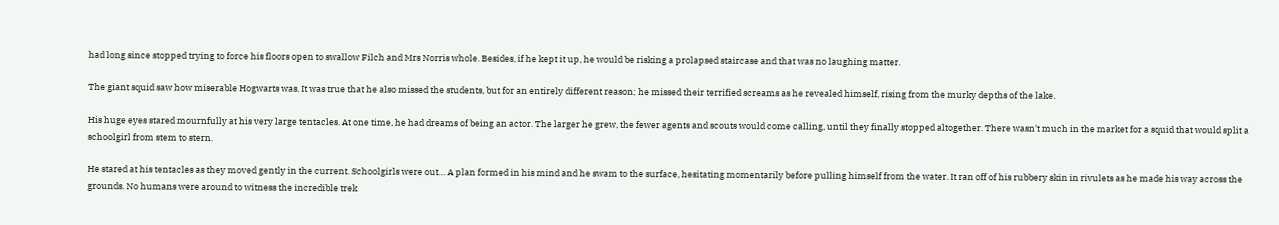had long since stopped trying to force his floors open to swallow Filch and Mrs Norris whole. Besides, if he kept it up, he would be risking a prolapsed staircase and that was no laughing matter.

The giant squid saw how miserable Hogwarts was. It was true that he also missed the students, but for an entirely different reason; he missed their terrified screams as he revealed himself, rising from the murky depths of the lake.

His huge eyes stared mournfully at his very large tentacles. At one time, he had dreams of being an actor. The larger he grew, the fewer agents and scouts would come calling, until they finally stopped altogether. There wasn't much in the market for a squid that would split a schoolgirl from stem to stern.

He stared at his tentacles as they moved gently in the current. Schoolgirls were out… A plan formed in his mind and he swam to the surface, hesitating momentarily before pulling himself from the water. It ran off of his rubbery skin in rivulets as he made his way across the grounds. No humans were around to witness the incredible trek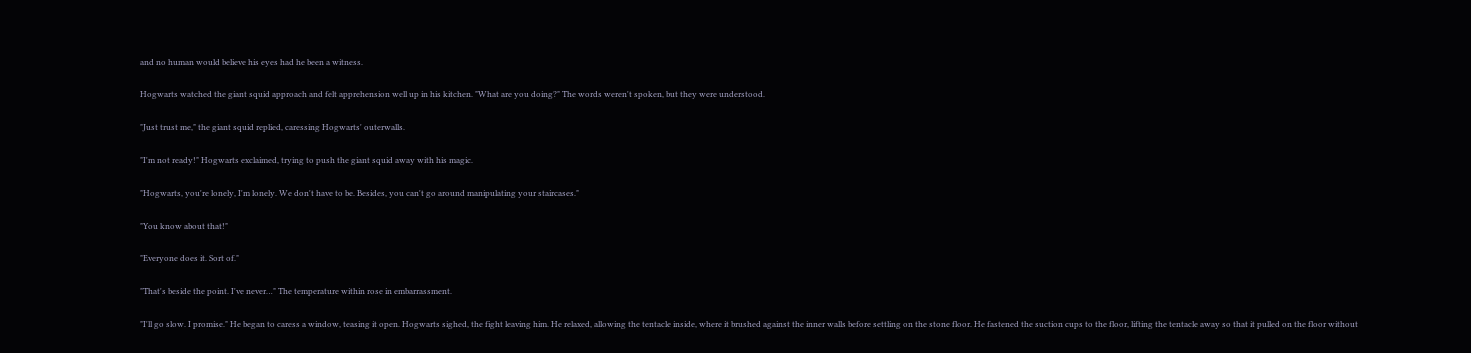and no human would believe his eyes had he been a witness.

Hogwarts watched the giant squid approach and felt apprehension well up in his kitchen. "What are you doing?" The words weren't spoken, but they were understood.

"Just trust me," the giant squid replied, caressing Hogwarts' outerwalls.

"I'm not ready!" Hogwarts exclaimed, trying to push the giant squid away with his magic.

"Hogwarts, you're lonely, I'm lonely. We don't have to be. Besides, you can't go around manipulating your staircases."

"You know about that!"

"Everyone does it. Sort of."

"That's beside the point. I've never…" The temperature within rose in embarrassment.

"I'll go slow. I promise." He began to caress a window, teasing it open. Hogwarts sighed, the fight leaving him. He relaxed, allowing the tentacle inside, where it brushed against the inner walls before settling on the stone floor. He fastened the suction cups to the floor, lifting the tentacle away so that it pulled on the floor without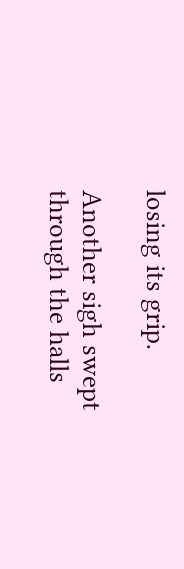losing its grip.

Another sigh swept through the halls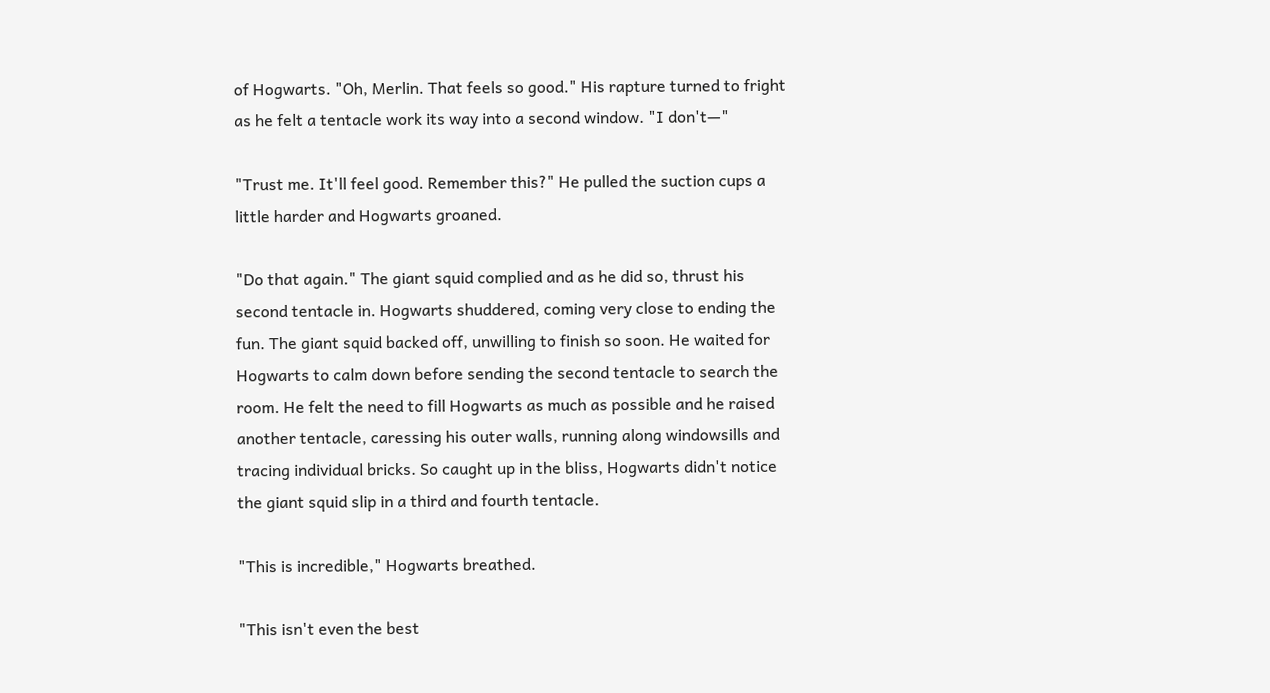of Hogwarts. "Oh, Merlin. That feels so good." His rapture turned to fright as he felt a tentacle work its way into a second window. "I don't—"

"Trust me. It'll feel good. Remember this?" He pulled the suction cups a little harder and Hogwarts groaned.

"Do that again." The giant squid complied and as he did so, thrust his second tentacle in. Hogwarts shuddered, coming very close to ending the fun. The giant squid backed off, unwilling to finish so soon. He waited for Hogwarts to calm down before sending the second tentacle to search the room. He felt the need to fill Hogwarts as much as possible and he raised another tentacle, caressing his outer walls, running along windowsills and tracing individual bricks. So caught up in the bliss, Hogwarts didn't notice the giant squid slip in a third and fourth tentacle.

"This is incredible," Hogwarts breathed.

"This isn't even the best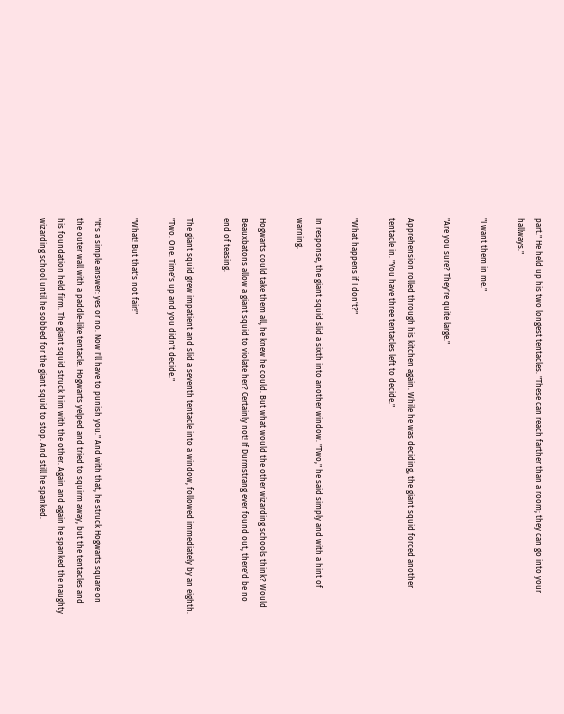part." He held up his two longest tentacles. "These can reach farther than a room; they can go into your hallways."

"I want them in me."

"Are you sure? They're quite large."

Apprehension rolled through his kitchen again. While he was deciding, the giant squid forced another tentacle in. "You have three tentacles left to decide."

"What happens if I don't?"

In response, the giant squid slid a sixth into another window. "Two," he said simply and with a hint of warning.

Hogwarts could take them all, he knew he could. But what would the other wizarding schools think? Would Beauxbatons allow a giant squid to violate her? Certainly not! If Durmstrang ever found out, there'd be no end of teasing.

The giant squid grew impatient and slid a seventh tentacle into a window, followed immediately by an eighth. "Two. One. Time's up and you didn't decide."

"What! But that's not fair!"

"It's a simple answer: yes or no. Now I'll have to punish you." And with that, he struck Hogwarts square on the outer wall with a paddle-like tentacle. Hogwarts yelped and tried to squirm away, but the tentacles and his foundation held firm. The giant squid struck him with the other. Again and again he spanked the naughty wizarding school until he sobbed for the giant squid to stop. And still he spanked.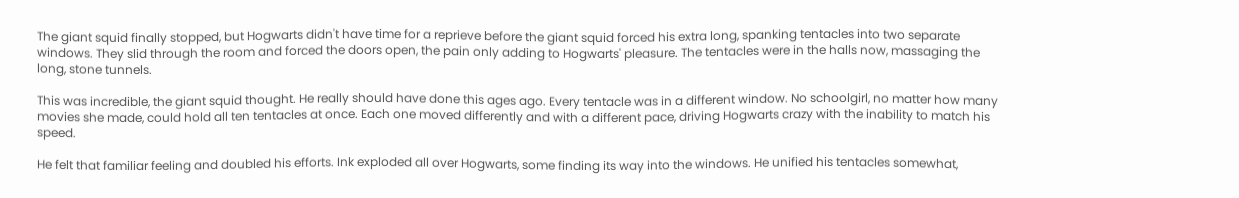The giant squid finally stopped, but Hogwarts didn't have time for a reprieve before the giant squid forced his extra long, spanking tentacles into two separate windows. They slid through the room and forced the doors open, the pain only adding to Hogwarts' pleasure. The tentacles were in the halls now, massaging the long, stone tunnels.

This was incredible, the giant squid thought. He really should have done this ages ago. Every tentacle was in a different window. No schoolgirl, no matter how many movies she made, could hold all ten tentacles at once. Each one moved differently and with a different pace, driving Hogwarts crazy with the inability to match his speed.

He felt that familiar feeling and doubled his efforts. Ink exploded all over Hogwarts, some finding its way into the windows. He unified his tentacles somewhat,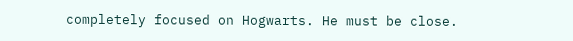completely focused on Hogwarts. He must be close.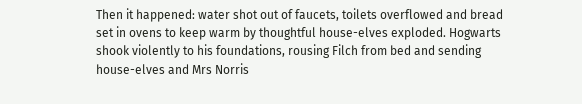Then it happened: water shot out of faucets, toilets overflowed and bread set in ovens to keep warm by thoughtful house-elves exploded. Hogwarts shook violently to his foundations, rousing Filch from bed and sending house-elves and Mrs Norris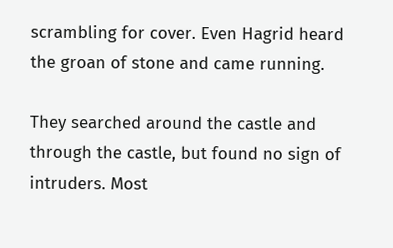scrambling for cover. Even Hagrid heard the groan of stone and came running.

They searched around the castle and through the castle, but found no sign of intruders. Most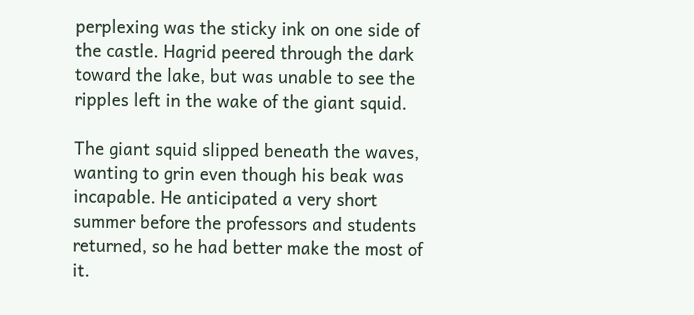perplexing was the sticky ink on one side of the castle. Hagrid peered through the dark toward the lake, but was unable to see the ripples left in the wake of the giant squid.

The giant squid slipped beneath the waves, wanting to grin even though his beak was incapable. He anticipated a very short summer before the professors and students returned, so he had better make the most of it.